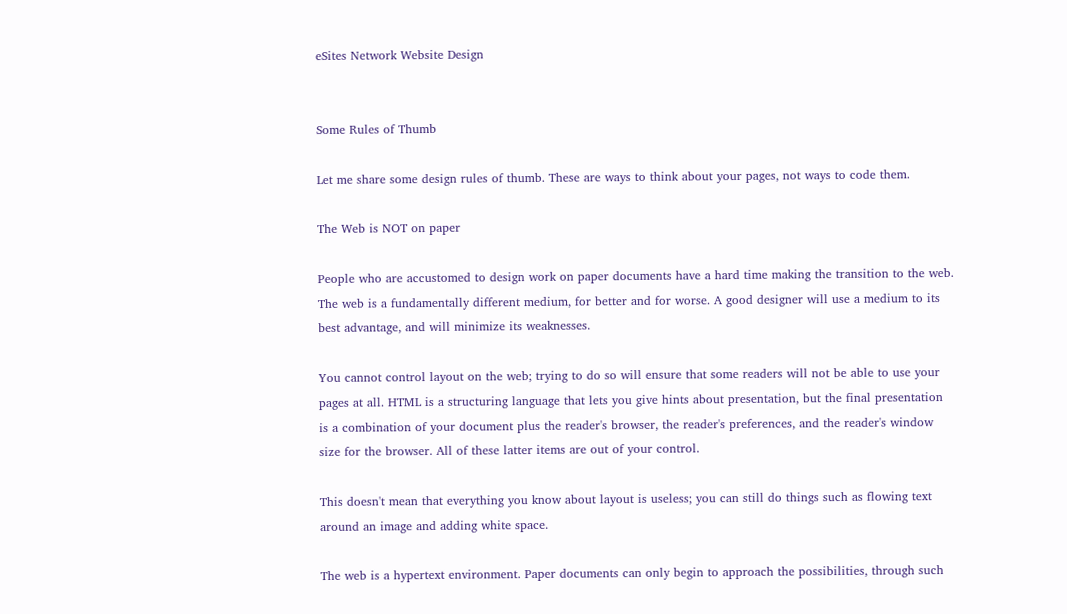eSites Network Website Design


Some Rules of Thumb

Let me share some design rules of thumb. These are ways to think about your pages, not ways to code them.

The Web is NOT on paper

People who are accustomed to design work on paper documents have a hard time making the transition to the web. The web is a fundamentally different medium, for better and for worse. A good designer will use a medium to its best advantage, and will minimize its weaknesses.

You cannot control layout on the web; trying to do so will ensure that some readers will not be able to use your pages at all. HTML is a structuring language that lets you give hints about presentation, but the final presentation is a combination of your document plus the reader's browser, the reader's preferences, and the reader's window size for the browser. All of these latter items are out of your control.

This doesn't mean that everything you know about layout is useless; you can still do things such as flowing text around an image and adding white space.

The web is a hypertext environment. Paper documents can only begin to approach the possibilities, through such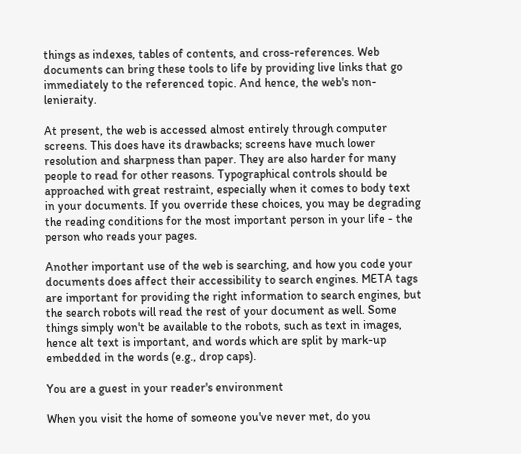things as indexes, tables of contents, and cross-references. Web documents can bring these tools to life by providing live links that go immediately to the referenced topic. And hence, the web's non-lenieraity.

At present, the web is accessed almost entirely through computer screens. This does have its drawbacks; screens have much lower resolution and sharpness than paper. They are also harder for many people to read for other reasons. Typographical controls should be approached with great restraint, especially when it comes to body text in your documents. If you override these choices, you may be degrading the reading conditions for the most important person in your life - the person who reads your pages.

Another important use of the web is searching, and how you code your documents does affect their accessibility to search engines. META tags are important for providing the right information to search engines, but the search robots will read the rest of your document as well. Some things simply won't be available to the robots, such as text in images, hence alt text is important, and words which are split by mark-up embedded in the words (e.g., drop caps).

You are a guest in your reader's environment

When you visit the home of someone you've never met, do you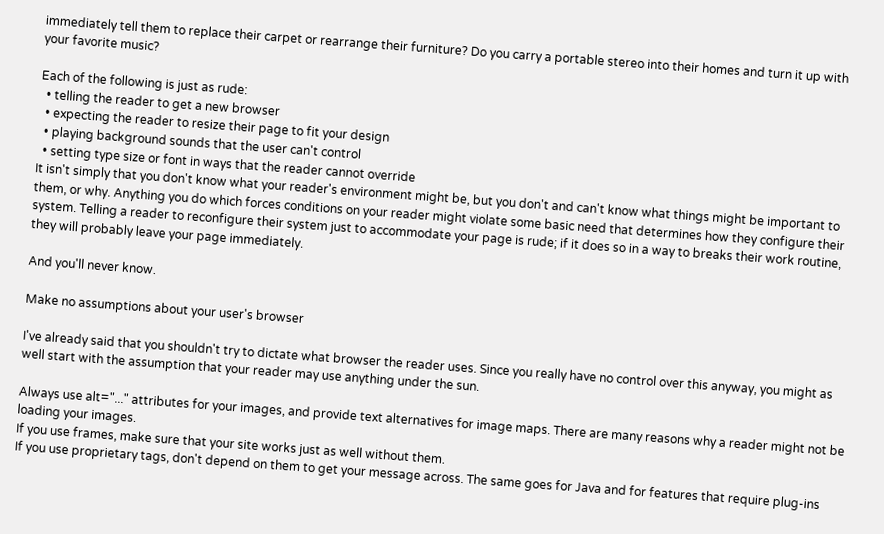immediately tell them to replace their carpet or rearrange their furniture? Do you carry a portable stereo into their homes and turn it up with your favorite music?

Each of the following is just as rude:
  • telling the reader to get a new browser
  • expecting the reader to resize their page to fit your design
  • playing background sounds that the user can't control
  • setting type size or font in ways that the reader cannot override
It isn't simply that you don't know what your reader's environment might be, but you don't and can't know what things might be important to them, or why. Anything you do which forces conditions on your reader might violate some basic need that determines how they configure their system. Telling a reader to reconfigure their system just to accommodate your page is rude; if it does so in a way to breaks their work routine, they will probably leave your page immediately.

And you'll never know.

Make no assumptions about your user's browser

I've already said that you shouldn't try to dictate what browser the reader uses. Since you really have no control over this anyway, you might as well start with the assumption that your reader may use anything under the sun.

Always use alt="..." attributes for your images, and provide text alternatives for image maps. There are many reasons why a reader might not be loading your images.
If you use frames, make sure that your site works just as well without them.
If you use proprietary tags, don't depend on them to get your message across. The same goes for Java and for features that require plug-ins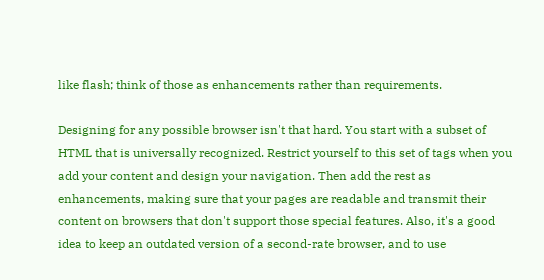like flash; think of those as enhancements rather than requirements.

Designing for any possible browser isn't that hard. You start with a subset of HTML that is universally recognized. Restrict yourself to this set of tags when you add your content and design your navigation. Then add the rest as enhancements, making sure that your pages are readable and transmit their content on browsers that don't support those special features. Also, it's a good idea to keep an outdated version of a second-rate browser, and to use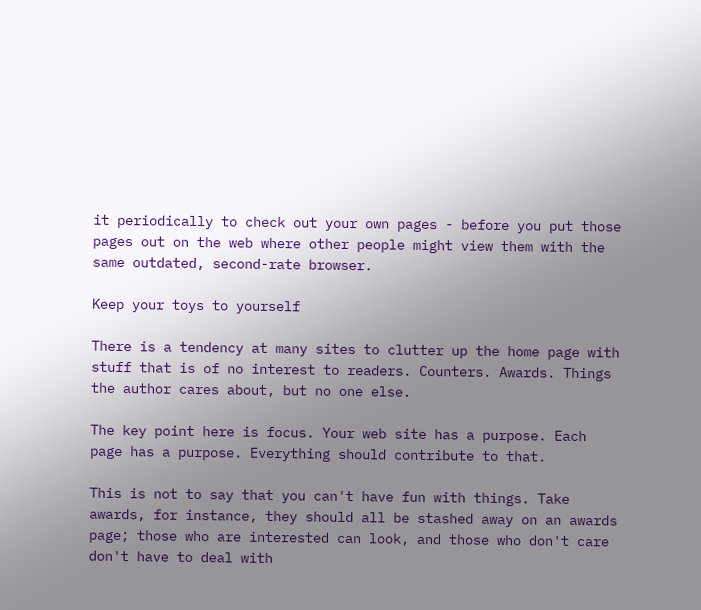it periodically to check out your own pages - before you put those pages out on the web where other people might view them with the same outdated, second-rate browser.

Keep your toys to yourself

There is a tendency at many sites to clutter up the home page with stuff that is of no interest to readers. Counters. Awards. Things the author cares about, but no one else.

The key point here is focus. Your web site has a purpose. Each page has a purpose. Everything should contribute to that.

This is not to say that you can't have fun with things. Take awards, for instance, they should all be stashed away on an awards page; those who are interested can look, and those who don't care don't have to deal with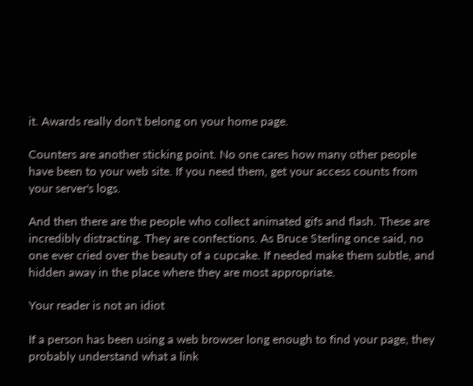it. Awards really don't belong on your home page.

Counters are another sticking point. No one cares how many other people have been to your web site. If you need them, get your access counts from your server's logs.

And then there are the people who collect animated gifs and flash. These are incredibly distracting. They are confections. As Bruce Sterling once said, no one ever cried over the beauty of a cupcake. If needed make them subtle, and hidden away in the place where they are most appropriate.

Your reader is not an idiot

If a person has been using a web browser long enough to find your page, they probably understand what a link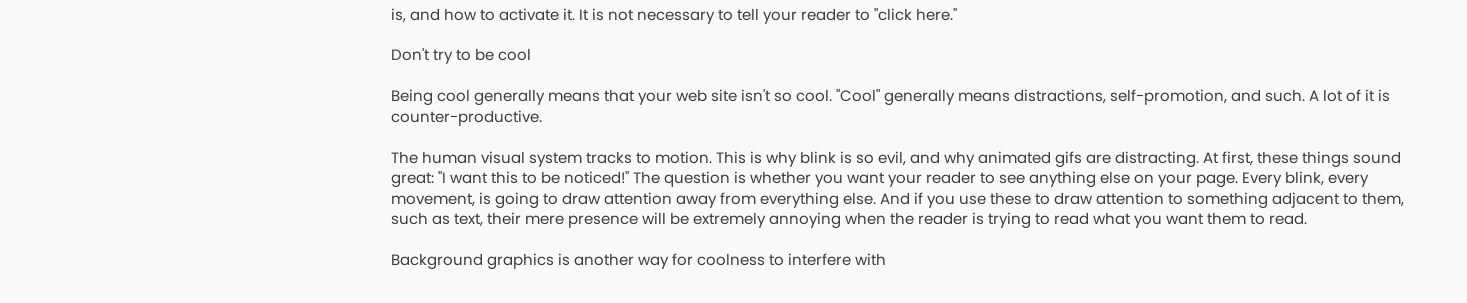is, and how to activate it. It is not necessary to tell your reader to "click here."

Don't try to be cool

Being cool generally means that your web site isn't so cool. "Cool" generally means distractions, self-promotion, and such. A lot of it is counter-productive.

The human visual system tracks to motion. This is why blink is so evil, and why animated gifs are distracting. At first, these things sound great: "I want this to be noticed!" The question is whether you want your reader to see anything else on your page. Every blink, every movement, is going to draw attention away from everything else. And if you use these to draw attention to something adjacent to them, such as text, their mere presence will be extremely annoying when the reader is trying to read what you want them to read.

Background graphics is another way for coolness to interfere with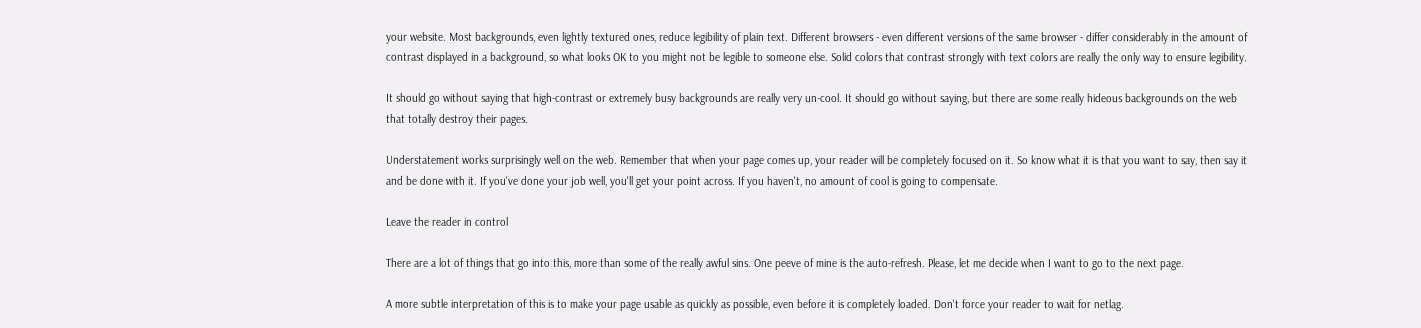your website. Most backgrounds, even lightly textured ones, reduce legibility of plain text. Different browsers - even different versions of the same browser - differ considerably in the amount of contrast displayed in a background, so what looks OK to you might not be legible to someone else. Solid colors that contrast strongly with text colors are really the only way to ensure legibility.

It should go without saying that high-contrast or extremely busy backgrounds are really very un-cool. It should go without saying, but there are some really hideous backgrounds on the web that totally destroy their pages.

Understatement works surprisingly well on the web. Remember that when your page comes up, your reader will be completely focused on it. So know what it is that you want to say, then say it and be done with it. If you've done your job well, you'll get your point across. If you haven't, no amount of cool is going to compensate.

Leave the reader in control

There are a lot of things that go into this, more than some of the really awful sins. One peeve of mine is the auto-refresh. Please, let me decide when I want to go to the next page.

A more subtle interpretation of this is to make your page usable as quickly as possible, even before it is completely loaded. Don't force your reader to wait for netlag.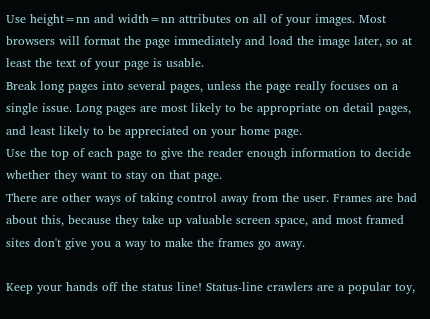Use height=nn and width=nn attributes on all of your images. Most browsers will format the page immediately and load the image later, so at least the text of your page is usable.
Break long pages into several pages, unless the page really focuses on a single issue. Long pages are most likely to be appropriate on detail pages, and least likely to be appreciated on your home page.
Use the top of each page to give the reader enough information to decide whether they want to stay on that page.
There are other ways of taking control away from the user. Frames are bad about this, because they take up valuable screen space, and most framed sites don't give you a way to make the frames go away.

Keep your hands off the status line! Status-line crawlers are a popular toy,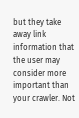but they take away link information that the user may consider more important than your crawler. Not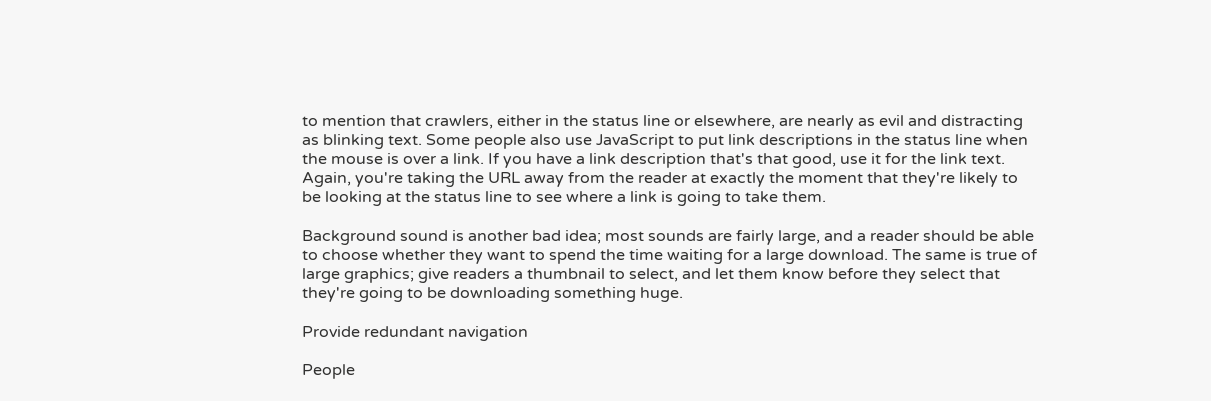to mention that crawlers, either in the status line or elsewhere, are nearly as evil and distracting as blinking text. Some people also use JavaScript to put link descriptions in the status line when the mouse is over a link. If you have a link description that's that good, use it for the link text. Again, you're taking the URL away from the reader at exactly the moment that they're likely to be looking at the status line to see where a link is going to take them.

Background sound is another bad idea; most sounds are fairly large, and a reader should be able to choose whether they want to spend the time waiting for a large download. The same is true of large graphics; give readers a thumbnail to select, and let them know before they select that they're going to be downloading something huge.

Provide redundant navigation

People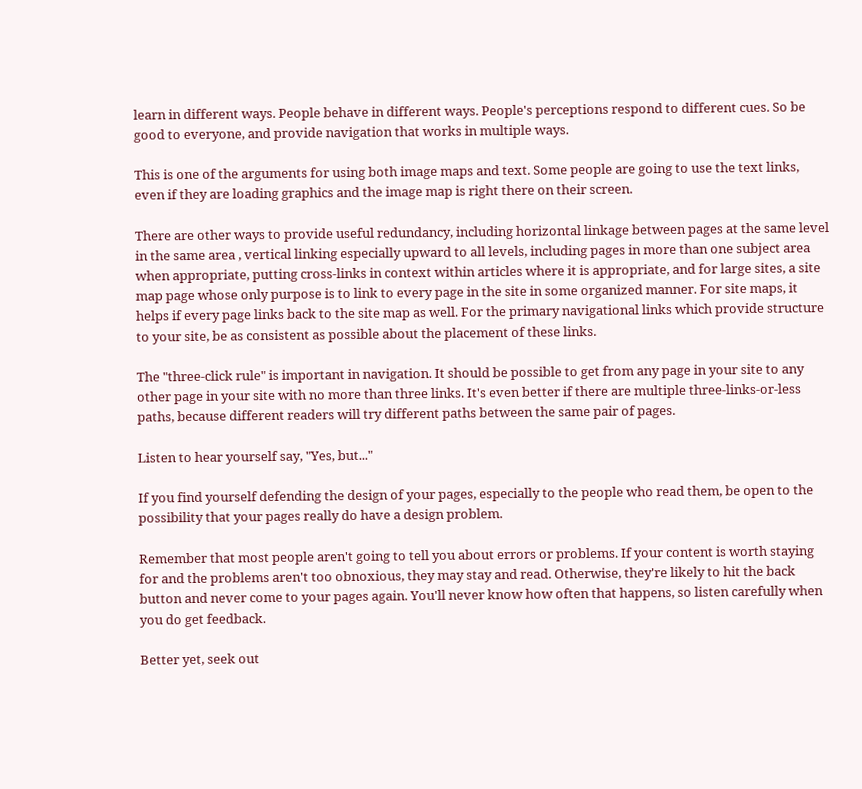learn in different ways. People behave in different ways. People's perceptions respond to different cues. So be good to everyone, and provide navigation that works in multiple ways.

This is one of the arguments for using both image maps and text. Some people are going to use the text links, even if they are loading graphics and the image map is right there on their screen.

There are other ways to provide useful redundancy, including horizontal linkage between pages at the same level in the same area , vertical linking especially upward to all levels, including pages in more than one subject area when appropriate, putting cross-links in context within articles where it is appropriate, and for large sites, a site map page whose only purpose is to link to every page in the site in some organized manner. For site maps, it helps if every page links back to the site map as well. For the primary navigational links which provide structure to your site, be as consistent as possible about the placement of these links.

The "three-click rule" is important in navigation. It should be possible to get from any page in your site to any other page in your site with no more than three links. It's even better if there are multiple three-links-or-less paths, because different readers will try different paths between the same pair of pages.

Listen to hear yourself say, "Yes, but..."

If you find yourself defending the design of your pages, especially to the people who read them, be open to the possibility that your pages really do have a design problem.

Remember that most people aren't going to tell you about errors or problems. If your content is worth staying for and the problems aren't too obnoxious, they may stay and read. Otherwise, they're likely to hit the back button and never come to your pages again. You'll never know how often that happens, so listen carefully when you do get feedback.

Better yet, seek out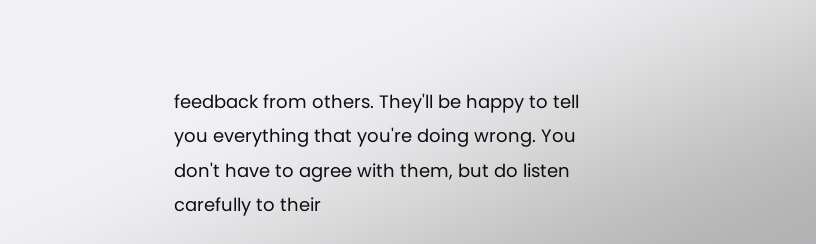feedback from others. They'll be happy to tell you everything that you're doing wrong. You don't have to agree with them, but do listen carefully to their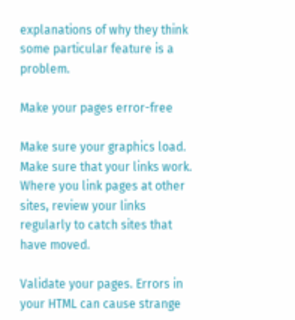explanations of why they think some particular feature is a problem.

Make your pages error-free

Make sure your graphics load. Make sure that your links work. Where you link pages at other sites, review your links regularly to catch sites that have moved.

Validate your pages. Errors in your HTML can cause strange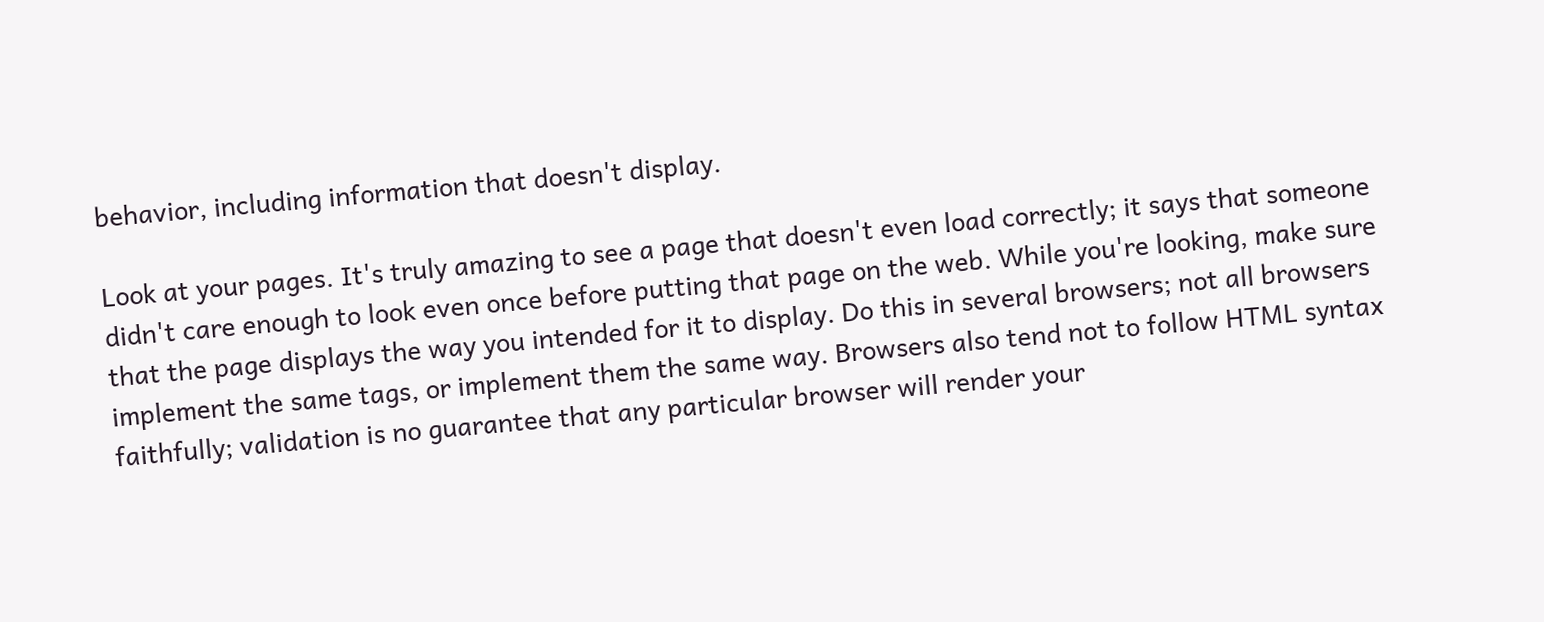behavior, including information that doesn't display.

Look at your pages. It's truly amazing to see a page that doesn't even load correctly; it says that someone didn't care enough to look even once before putting that page on the web. While you're looking, make sure that the page displays the way you intended for it to display. Do this in several browsers; not all browsers implement the same tags, or implement them the same way. Browsers also tend not to follow HTML syntax faithfully; validation is no guarantee that any particular browser will render your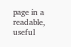page in a readable, useful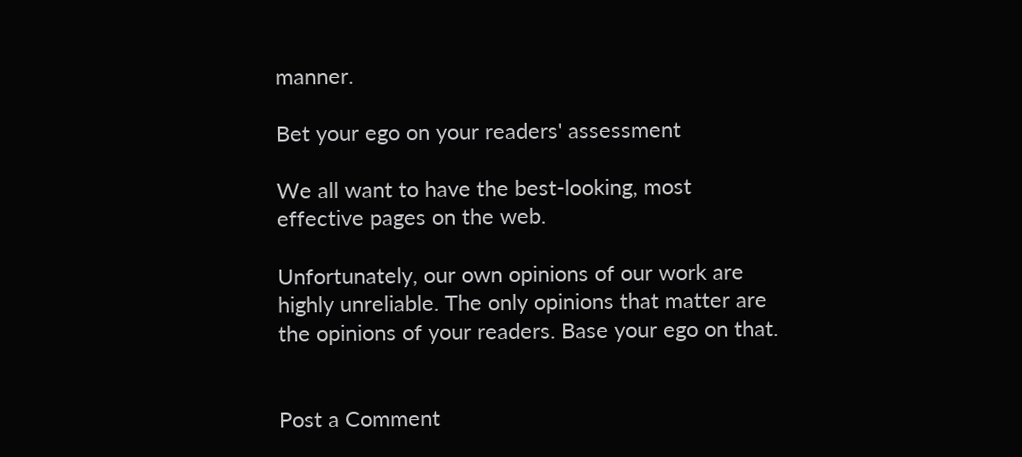manner.

Bet your ego on your readers' assessment

We all want to have the best-looking, most effective pages on the web.

Unfortunately, our own opinions of our work are highly unreliable. The only opinions that matter are the opinions of your readers. Base your ego on that.


Post a Comment